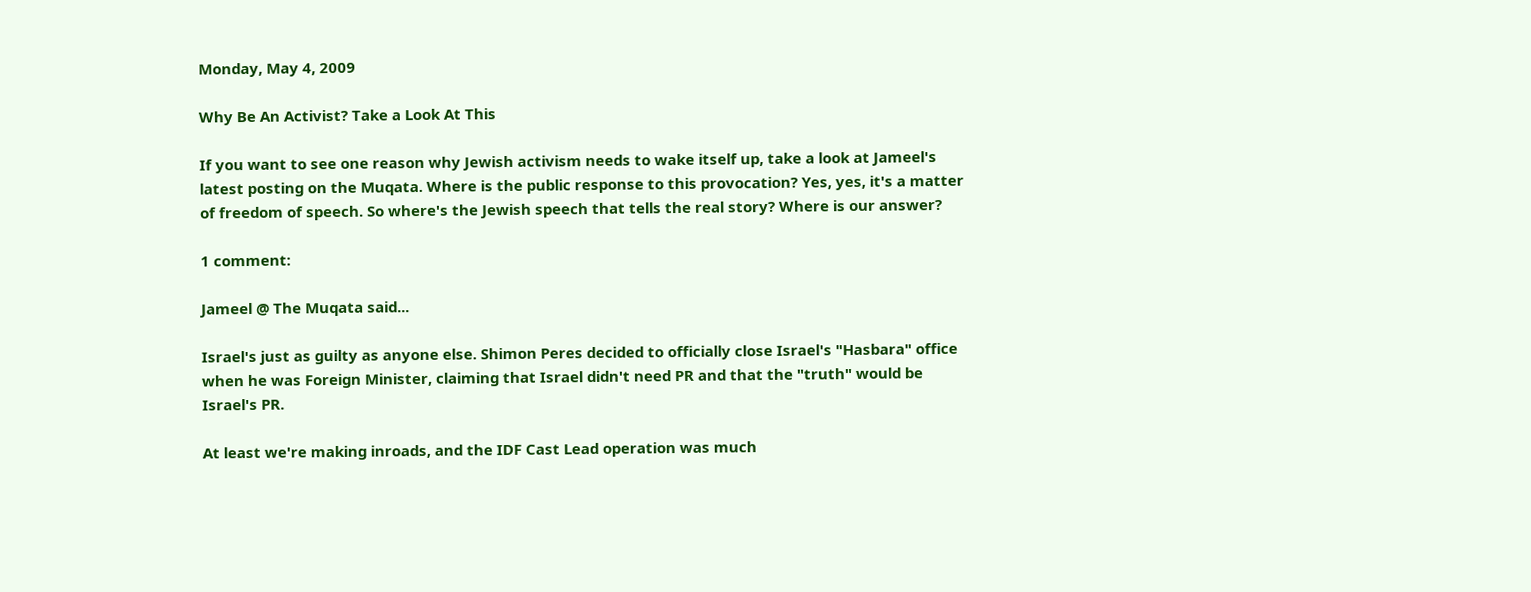Monday, May 4, 2009

Why Be An Activist? Take a Look At This

If you want to see one reason why Jewish activism needs to wake itself up, take a look at Jameel's latest posting on the Muqata. Where is the public response to this provocation? Yes, yes, it's a matter of freedom of speech. So where's the Jewish speech that tells the real story? Where is our answer?

1 comment:

Jameel @ The Muqata said...

Israel's just as guilty as anyone else. Shimon Peres decided to officially close Israel's "Hasbara" office when he was Foreign Minister, claiming that Israel didn't need PR and that the "truth" would be Israel's PR.

At least we're making inroads, and the IDF Cast Lead operation was much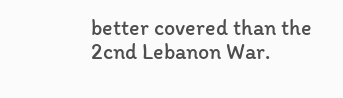better covered than the 2cnd Lebanon War.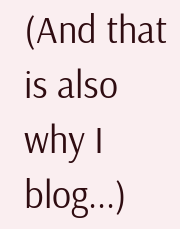(And that is also why I blog...)